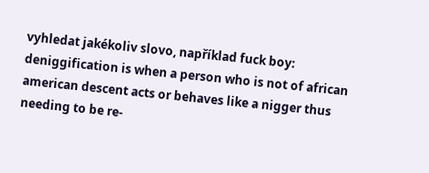vyhledat jakékoliv slovo, například fuck boy:
deniggification is when a person who is not of african american descent acts or behaves like a nigger thus needing to be re-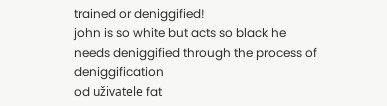trained or deniggified!
john is so white but acts so black he needs deniggified through the process of deniggification
od uživatele fat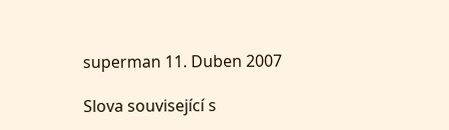superman 11. Duben 2007

Slova související s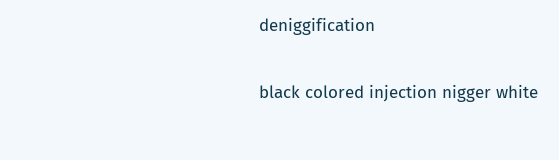deniggification

black colored injection nigger white